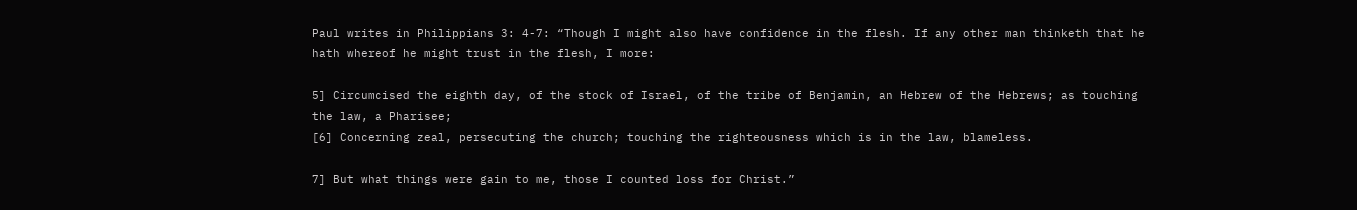Paul writes in Philippians 3: 4-7: “Though I might also have confidence in the flesh. If any other man thinketh that he hath whereof he might trust in the flesh, I more:

5] Circumcised the eighth day, of the stock of Israel, of the tribe of Benjamin, an Hebrew of the Hebrews; as touching the law, a Pharisee;
[6] Concerning zeal, persecuting the church; touching the righteousness which is in the law, blameless.

7] But what things were gain to me, those I counted loss for Christ.”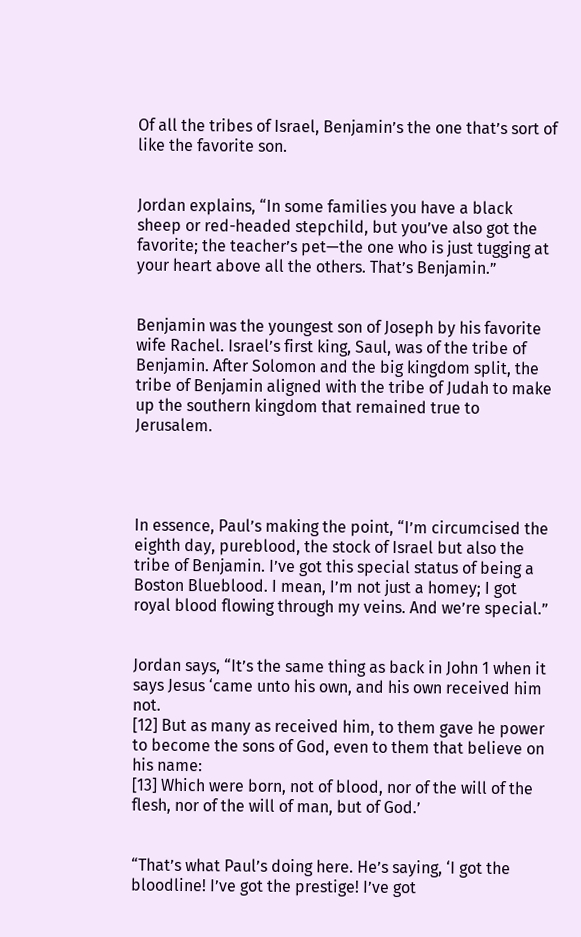Of all the tribes of Israel, Benjamin’s the one that’s sort of like the favorite son.


Jordan explains, “In some families you have a black sheep or red-headed stepchild, but you’ve also got the favorite; the teacher’s pet—the one who is just tugging at your heart above all the others. That’s Benjamin.”


Benjamin was the youngest son of Joseph by his favorite wife Rachel. Israel’s first king, Saul, was of the tribe of Benjamin. After Solomon and the big kingdom split, the tribe of Benjamin aligned with the tribe of Judah to make up the southern kingdom that remained true to Jerusalem.




In essence, Paul’s making the point, “I’m circumcised the eighth day, pureblood, the stock of Israel but also the tribe of Benjamin. I’ve got this special status of being a Boston Blueblood. I mean, I’m not just a homey; I got royal blood flowing through my veins. And we’re special.”


Jordan says, “It’s the same thing as back in John 1 when it says Jesus ‘came unto his own, and his own received him not.
[12] But as many as received him, to them gave he power to become the sons of God, even to them that believe on his name:
[13] Which were born, not of blood, nor of the will of the flesh, nor of the will of man, but of God.’


“That’s what Paul’s doing here. He’s saying, ‘I got the bloodline! I’ve got the prestige! I’ve got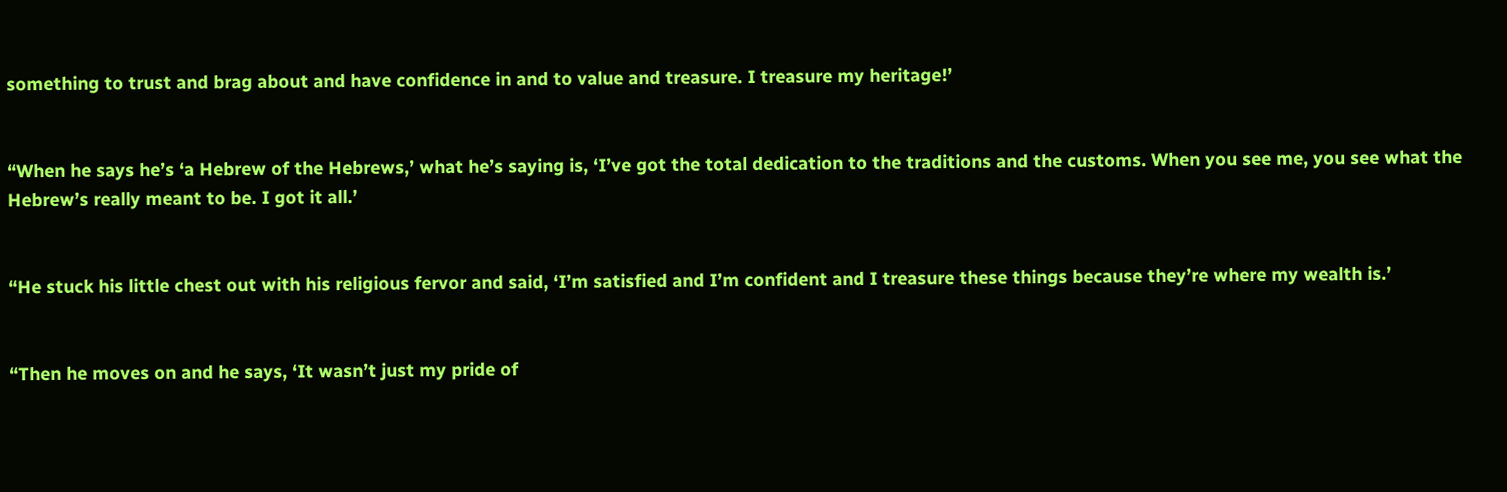something to trust and brag about and have confidence in and to value and treasure. I treasure my heritage!’


“When he says he’s ‘a Hebrew of the Hebrews,’ what he’s saying is, ‘I’ve got the total dedication to the traditions and the customs. When you see me, you see what the Hebrew’s really meant to be. I got it all.’


“He stuck his little chest out with his religious fervor and said, ‘I’m satisfied and I’m confident and I treasure these things because they’re where my wealth is.’


“Then he moves on and he says, ‘It wasn’t just my pride of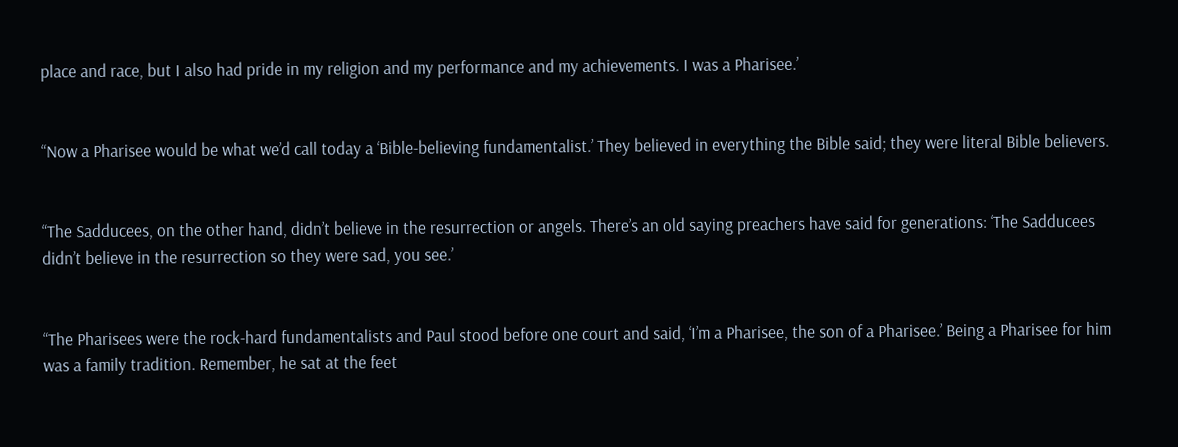place and race, but I also had pride in my religion and my performance and my achievements. I was a Pharisee.’


“Now a Pharisee would be what we’d call today a ‘Bible-believing fundamentalist.’ They believed in everything the Bible said; they were literal Bible believers.


“The Sadducees, on the other hand, didn’t believe in the resurrection or angels. There’s an old saying preachers have said for generations: ‘The Sadducees didn’t believe in the resurrection so they were sad, you see.’


“The Pharisees were the rock-hard fundamentalists and Paul stood before one court and said, ‘I’m a Pharisee, the son of a Pharisee.’ Being a Pharisee for him was a family tradition. Remember, he sat at the feet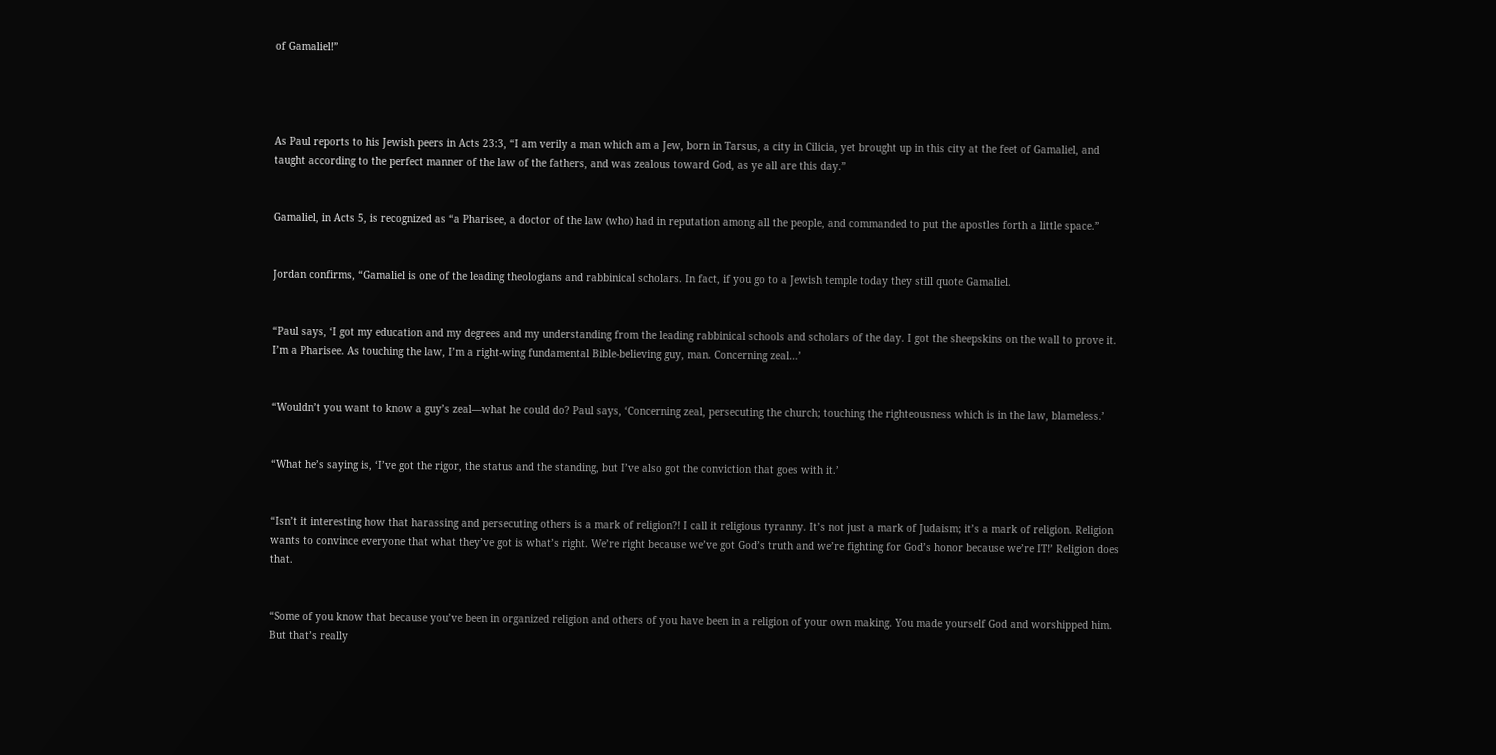of Gamaliel!”




As Paul reports to his Jewish peers in Acts 23:3, “I am verily a man which am a Jew, born in Tarsus, a city in Cilicia, yet brought up in this city at the feet of Gamaliel, and taught according to the perfect manner of the law of the fathers, and was zealous toward God, as ye all are this day.”


Gamaliel, in Acts 5, is recognized as “a Pharisee, a doctor of the law (who) had in reputation among all the people, and commanded to put the apostles forth a little space.”


Jordan confirms, “Gamaliel is one of the leading theologians and rabbinical scholars. In fact, if you go to a Jewish temple today they still quote Gamaliel.


“Paul says, ‘I got my education and my degrees and my understanding from the leading rabbinical schools and scholars of the day. I got the sheepskins on the wall to prove it. I’m a Pharisee. As touching the law, I’m a right-wing fundamental Bible-believing guy, man. Concerning zeal…’


“Wouldn’t you want to know a guy’s zeal—what he could do? Paul says, ‘Concerning zeal, persecuting the church; touching the righteousness which is in the law, blameless.’


“What he’s saying is, ‘I’ve got the rigor, the status and the standing, but I’ve also got the conviction that goes with it.’


“Isn’t it interesting how that harassing and persecuting others is a mark of religion?! I call it religious tyranny. It’s not just a mark of Judaism; it’s a mark of religion. Religion wants to convince everyone that what they’ve got is what’s right. We’re right because we’ve got God’s truth and we’re fighting for God’s honor because we’re IT!’ Religion does that.


“Some of you know that because you’ve been in organized religion and others of you have been in a religion of your own making. You made yourself God and worshipped him. But that’s really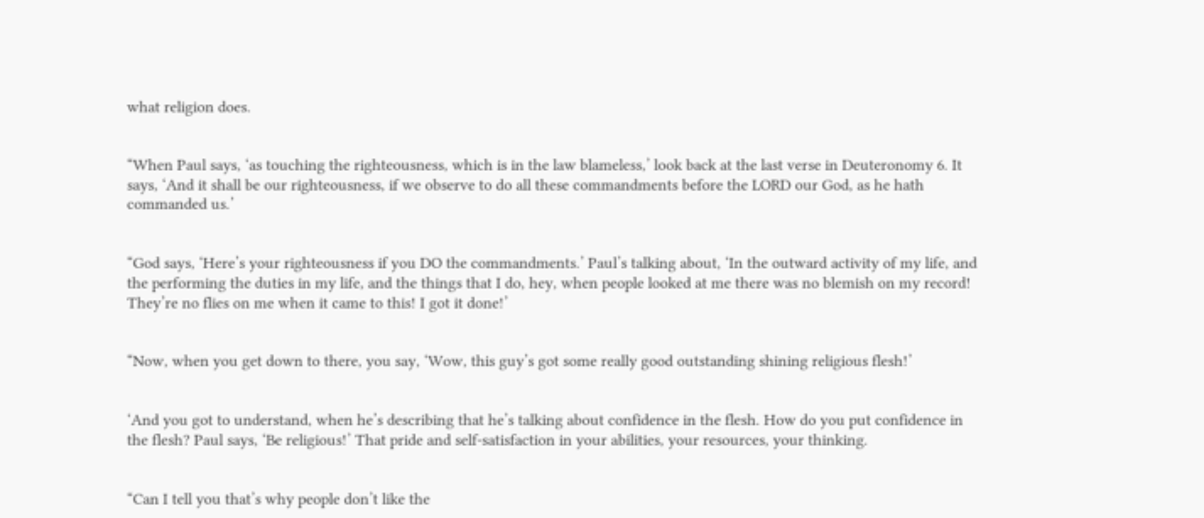what religion does.


“When Paul says, ‘as touching the righteousness, which is in the law blameless,’ look back at the last verse in Deuteronomy 6. It says, ‘And it shall be our righteousness, if we observe to do all these commandments before the LORD our God, as he hath commanded us.’


“God says, ‘Here’s your righteousness if you DO the commandments.’ Paul’s talking about, ‘In the outward activity of my life, and the performing the duties in my life, and the things that I do, hey, when people looked at me there was no blemish on my record! They’re no flies on me when it came to this! I got it done!’


“Now, when you get down to there, you say, ‘Wow, this guy’s got some really good outstanding shining religious flesh!’


‘And you got to understand, when he’s describing that he’s talking about confidence in the flesh. How do you put confidence in the flesh? Paul says, ‘Be religious!’ That pride and self-satisfaction in your abilities, your resources, your thinking.


“Can I tell you that’s why people don’t like the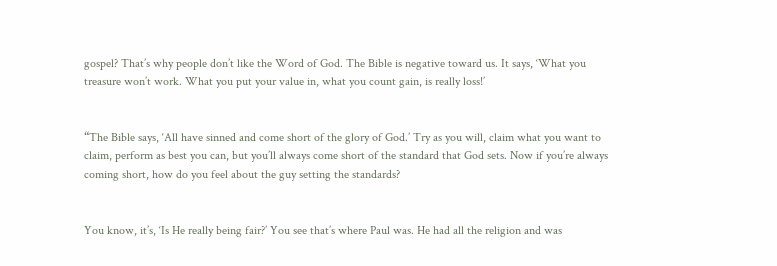gospel? That’s why people don’t like the Word of God. The Bible is negative toward us. It says, ‘What you treasure won’t work. What you put your value in, what you count gain, is really loss!’


“The Bible says, ‘All have sinned and come short of the glory of God.’ Try as you will, claim what you want to claim, perform as best you can, but you’ll always come short of the standard that God sets. Now if you’re always coming short, how do you feel about the guy setting the standards?


You know, it’s, ‘Is He really being fair?’ You see that’s where Paul was. He had all the religion and was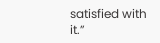satisfied with it.”